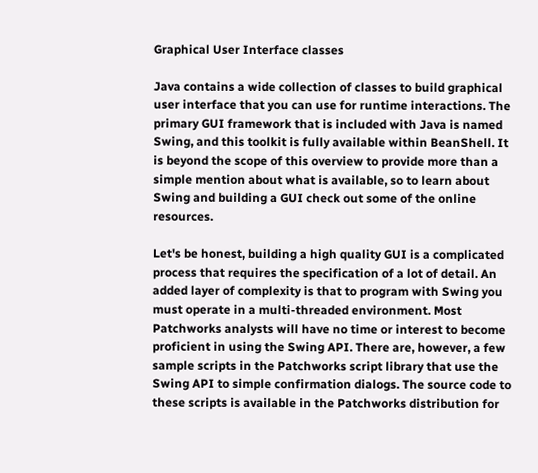Graphical User Interface classes

Java contains a wide collection of classes to build graphical user interface that you can use for runtime interactions. The primary GUI framework that is included with Java is named Swing, and this toolkit is fully available within BeanShell. It is beyond the scope of this overview to provide more than a simple mention about what is available, so to learn about Swing and building a GUI check out some of the online resources.

Let's be honest, building a high quality GUI is a complicated process that requires the specification of a lot of detail. An added layer of complexity is that to program with Swing you must operate in a multi-threaded environment. Most Patchworks analysts will have no time or interest to become proficient in using the Swing API. There are, however, a few sample scripts in the Patchworks script library that use the Swing API to simple confirmation dialogs. The source code to these scripts is available in the Patchworks distribution for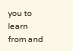you to learn from and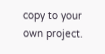copy to your own project.